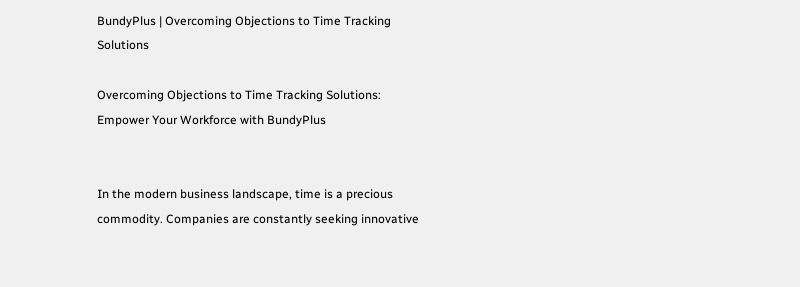BundyPlus | Overcoming Objections to Time Tracking Solutions

Overcoming Objections to Time Tracking Solutions: Empower Your Workforce with BundyPlus


In the modern business landscape, time is a precious commodity. Companies are constantly seeking innovative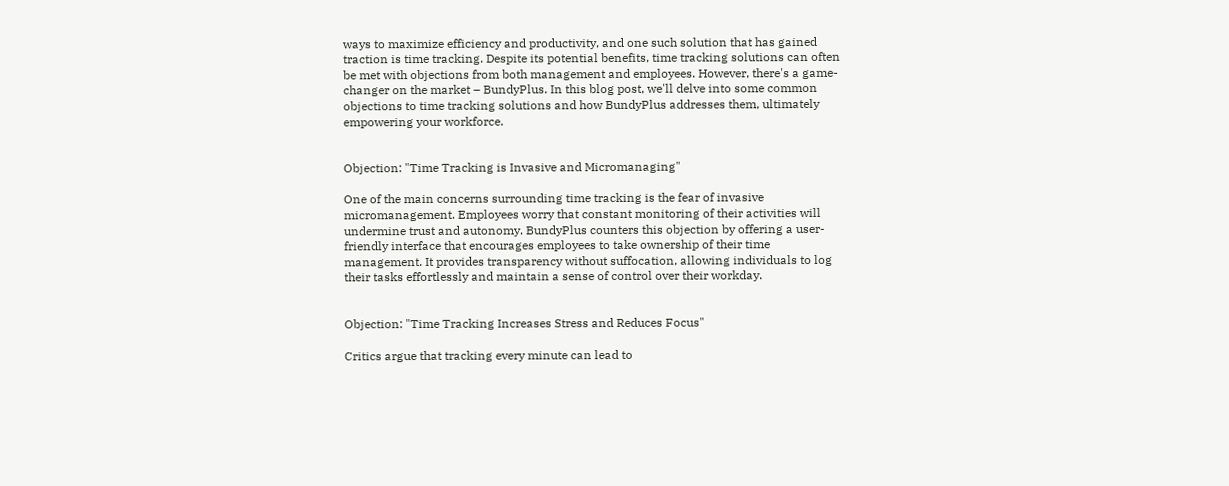ways to maximize efficiency and productivity, and one such solution that has gained traction is time tracking. Despite its potential benefits, time tracking solutions can often be met with objections from both management and employees. However, there's a game-changer on the market – BundyPlus. In this blog post, we'll delve into some common objections to time tracking solutions and how BundyPlus addresses them, ultimately empowering your workforce.


Objection: "Time Tracking is Invasive and Micromanaging"

One of the main concerns surrounding time tracking is the fear of invasive micromanagement. Employees worry that constant monitoring of their activities will undermine trust and autonomy. BundyPlus counters this objection by offering a user-friendly interface that encourages employees to take ownership of their time management. It provides transparency without suffocation, allowing individuals to log their tasks effortlessly and maintain a sense of control over their workday.


Objection: "Time Tracking Increases Stress and Reduces Focus"

Critics argue that tracking every minute can lead to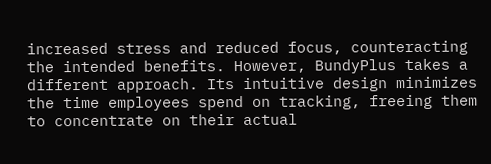increased stress and reduced focus, counteracting the intended benefits. However, BundyPlus takes a different approach. Its intuitive design minimizes the time employees spend on tracking, freeing them to concentrate on their actual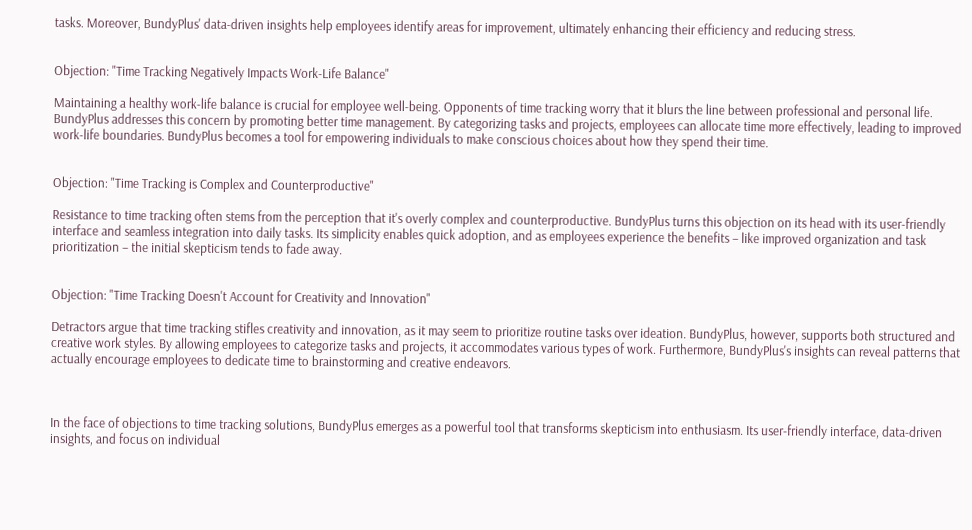tasks. Moreover, BundyPlus' data-driven insights help employees identify areas for improvement, ultimately enhancing their efficiency and reducing stress.


Objection: "Time Tracking Negatively Impacts Work-Life Balance"

Maintaining a healthy work-life balance is crucial for employee well-being. Opponents of time tracking worry that it blurs the line between professional and personal life. BundyPlus addresses this concern by promoting better time management. By categorizing tasks and projects, employees can allocate time more effectively, leading to improved work-life boundaries. BundyPlus becomes a tool for empowering individuals to make conscious choices about how they spend their time.


Objection: "Time Tracking is Complex and Counterproductive"

Resistance to time tracking often stems from the perception that it's overly complex and counterproductive. BundyPlus turns this objection on its head with its user-friendly interface and seamless integration into daily tasks. Its simplicity enables quick adoption, and as employees experience the benefits – like improved organization and task prioritization – the initial skepticism tends to fade away.


Objection: "Time Tracking Doesn't Account for Creativity and Innovation"

Detractors argue that time tracking stifles creativity and innovation, as it may seem to prioritize routine tasks over ideation. BundyPlus, however, supports both structured and creative work styles. By allowing employees to categorize tasks and projects, it accommodates various types of work. Furthermore, BundyPlus's insights can reveal patterns that actually encourage employees to dedicate time to brainstorming and creative endeavors.



In the face of objections to time tracking solutions, BundyPlus emerges as a powerful tool that transforms skepticism into enthusiasm. Its user-friendly interface, data-driven insights, and focus on individual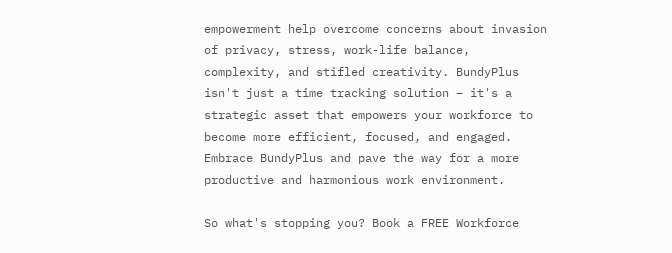empowerment help overcome concerns about invasion of privacy, stress, work-life balance, complexity, and stifled creativity. BundyPlus isn't just a time tracking solution – it's a strategic asset that empowers your workforce to become more efficient, focused, and engaged. Embrace BundyPlus and pave the way for a more productive and harmonious work environment.

So what's stopping you? Book a FREE Workforce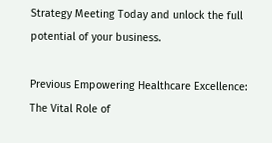Strategy Meeting Today and unlock the full potential of your business.

Previous Empowering Healthcare Excellence: The Vital Role of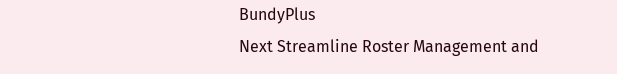BundyPlus
Next Streamline Roster Management and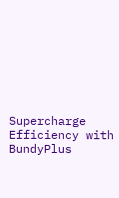Supercharge Efficiency with BundyPlus